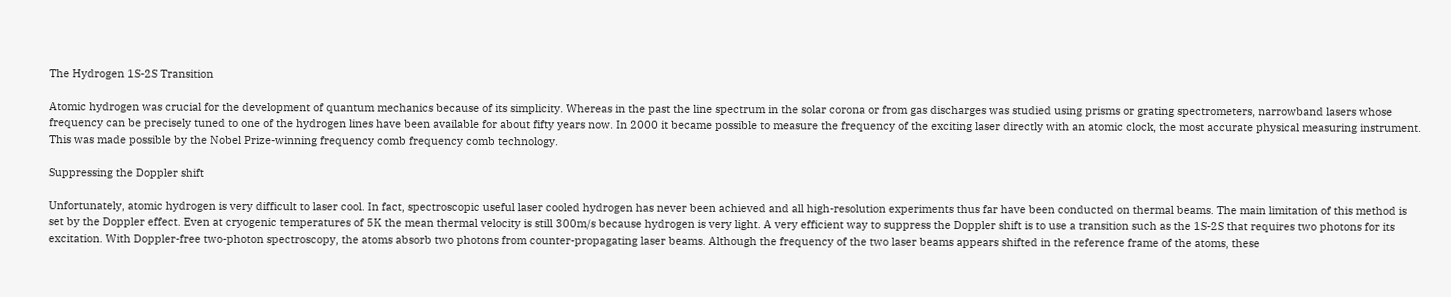The Hydrogen 1S-2S Transition

Atomic hydrogen was crucial for the development of quantum mechanics because of its simplicity. Whereas in the past the line spectrum in the solar corona or from gas discharges was studied using prisms or grating spectrometers, narrowband lasers whose frequency can be precisely tuned to one of the hydrogen lines have been available for about fifty years now. In 2000 it became possible to measure the frequency of the exciting laser directly with an atomic clock, the most accurate physical measuring instrument. This was made possible by the Nobel Prize-winning frequency comb frequency comb technology.

Suppressing the Doppler shift

Unfortunately, atomic hydrogen is very difficult to laser cool. In fact, spectroscopic useful laser cooled hydrogen has never been achieved and all high-resolution experiments thus far have been conducted on thermal beams. The main limitation of this method is set by the Doppler effect. Even at cryogenic temperatures of 5K the mean thermal velocity is still 300m/s because hydrogen is very light. A very efficient way to suppress the Doppler shift is to use a transition such as the 1S-2S that requires two photons for its excitation. With Doppler-free two-photon spectroscopy, the atoms absorb two photons from counter-propagating laser beams. Although the frequency of the two laser beams appears shifted in the reference frame of the atoms, these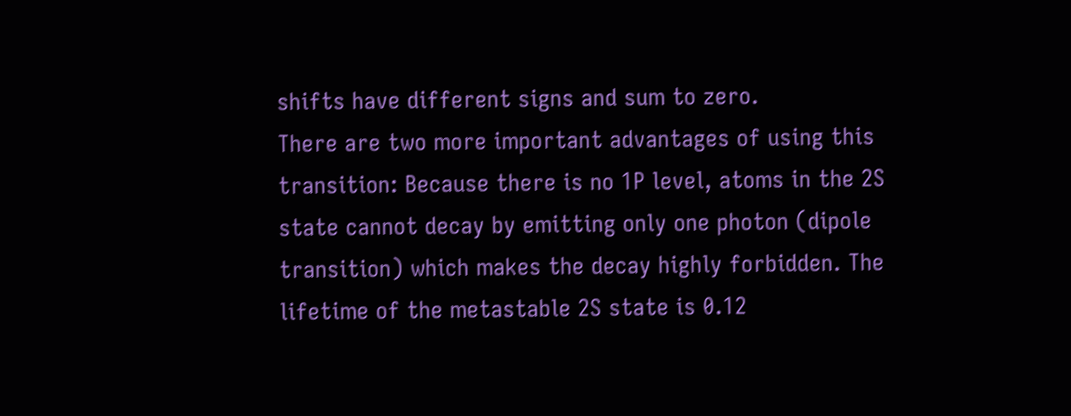shifts have different signs and sum to zero.
There are two more important advantages of using this transition: Because there is no 1P level, atoms in the 2S state cannot decay by emitting only one photon (dipole transition) which makes the decay highly forbidden. The lifetime of the metastable 2S state is 0.12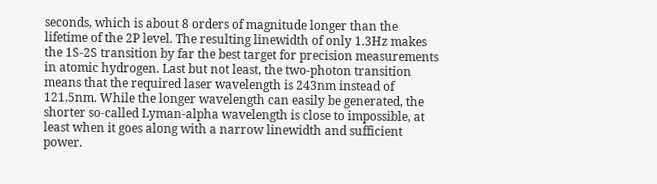seconds, which is about 8 orders of magnitude longer than the lifetime of the 2P level. The resulting linewidth of only 1.3Hz makes the 1S-2S transition by far the best target for precision measurements in atomic hydrogen. Last but not least, the two-photon transition means that the required laser wavelength is 243nm instead of 121.5nm. While the longer wavelength can easily be generated, the shorter so-called Lyman-alpha wavelength is close to impossible, at least when it goes along with a narrow linewidth and sufficient power.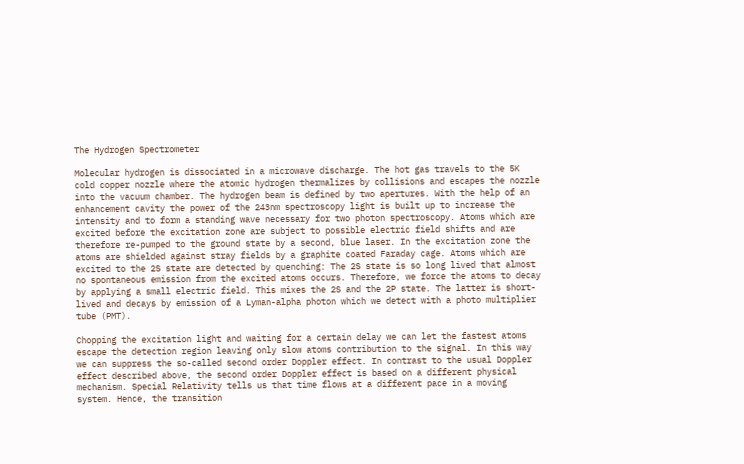The Hydrogen Spectrometer

Molecular hydrogen is dissociated in a microwave discharge. The hot gas travels to the 5K cold copper nozzle where the atomic hydrogen thermalizes by collisions and escapes the nozzle into the vacuum chamber. The hydrogen beam is defined by two apertures. With the help of an enhancement cavity the power of the 243nm spectroscopy light is built up to increase the intensity and to form a standing wave necessary for two photon spectroscopy. Atoms which are excited before the excitation zone are subject to possible electric field shifts and are therefore re-pumped to the ground state by a second, blue laser. In the excitation zone the atoms are shielded against stray fields by a graphite coated Faraday cage. Atoms which are excited to the 2S state are detected by quenching: The 2S state is so long lived that almost no spontaneous emission from the excited atoms occurs. Therefore, we force the atoms to decay by applying a small electric field. This mixes the 2S and the 2P state. The latter is short-lived and decays by emission of a Lyman-alpha photon which we detect with a photo multiplier tube (PMT).

Chopping the excitation light and waiting for a certain delay we can let the fastest atoms escape the detection region leaving only slow atoms contribution to the signal. In this way we can suppress the so-called second order Doppler effect. In contrast to the usual Doppler effect described above, the second order Doppler effect is based on a different physical mechanism. Special Relativity tells us that time flows at a different pace in a moving system. Hence, the transition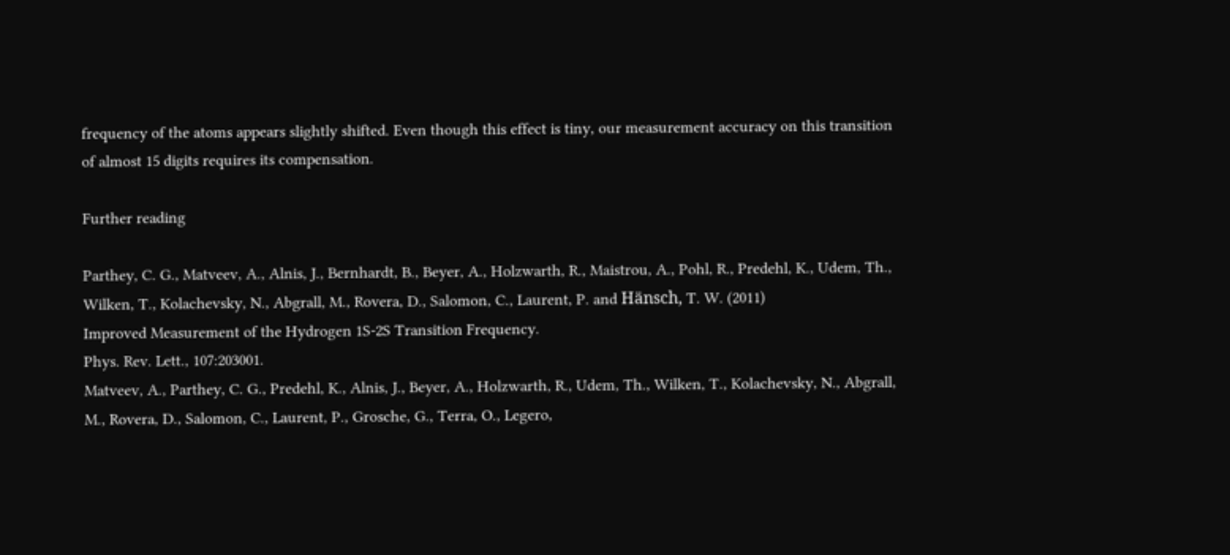frequency of the atoms appears slightly shifted. Even though this effect is tiny, our measurement accuracy on this transition of almost 15 digits requires its compensation.

Further reading

Parthey, C. G., Matveev, A., Alnis, J., Bernhardt, B., Beyer, A., Holzwarth, R., Maistrou, A., Pohl, R., Predehl, K., Udem, Th., Wilken, T., Kolachevsky, N., Abgrall, M., Rovera, D., Salomon, C., Laurent, P. and Hänsch, T. W. (2011)
Improved Measurement of the Hydrogen 1S-2S Transition Frequency.
Phys. Rev. Lett., 107:203001.
Matveev, A., Parthey, C. G., Predehl, K., Alnis, J., Beyer, A., Holzwarth, R., Udem, Th., Wilken, T., Kolachevsky, N., Abgrall, M., Rovera, D., Salomon, C., Laurent, P., Grosche, G., Terra, O., Legero,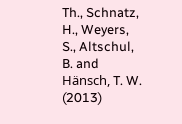Th., Schnatz, H., Weyers, S., Altschul, B. and Hänsch, T. W. (2013)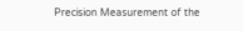Precision Measurement of the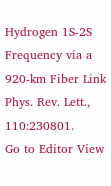Hydrogen 1S-2S Frequency via a 920-km Fiber Link
Phys. Rev. Lett., 110:230801.
Go to Editor View